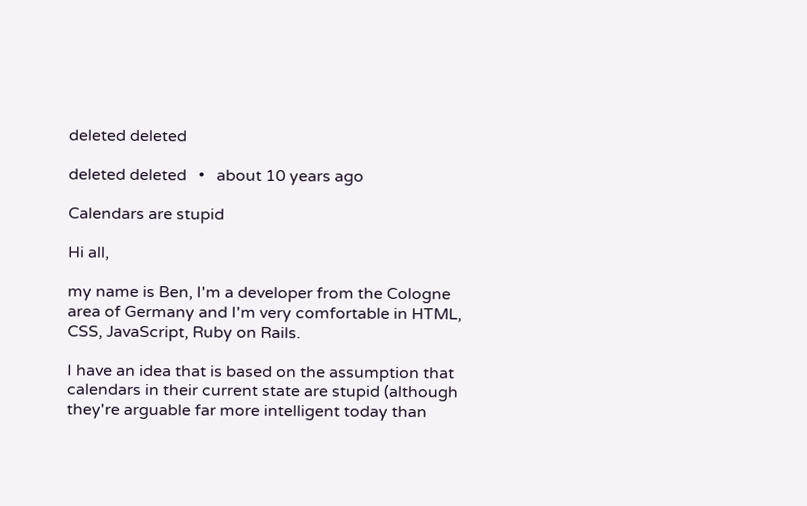deleted deleted

deleted deleted   •   about 10 years ago

Calendars are stupid

Hi all,

my name is Ben, I'm a developer from the Cologne area of Germany and I'm very comfortable in HTML, CSS, JavaScript, Ruby on Rails.

I have an idea that is based on the assumption that calendars in their current state are stupid (although they're arguable far more intelligent today than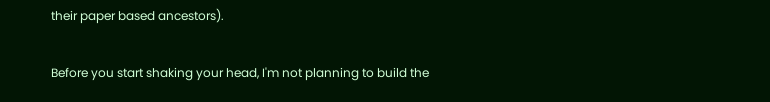their paper based ancestors).

Before you start shaking your head, I'm not planning to build the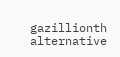gazillionth alternative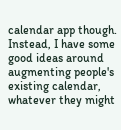calendar app though. Instead, I have some good ideas around augmenting people's existing calendar, whatever they might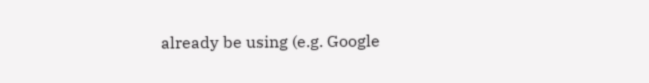already be using (e.g. Google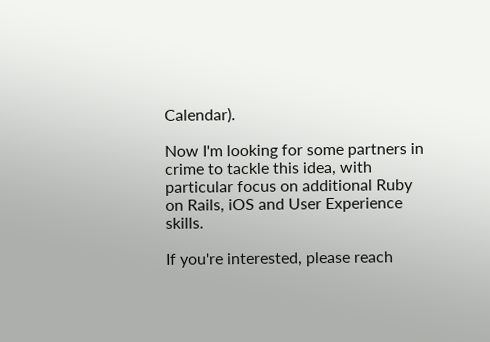Calendar).

Now I'm looking for some partners in crime to tackle this idea, with particular focus on additional Ruby on Rails, iOS and User Experience skills.

If you're interested, please reach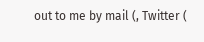out to me by mail (, Twitter (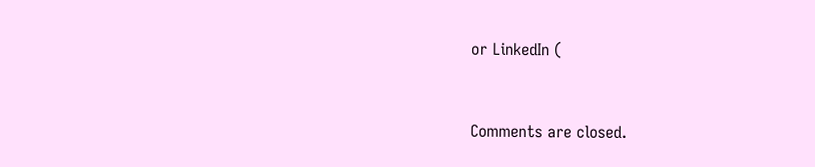or LinkedIn (



Comments are closed.